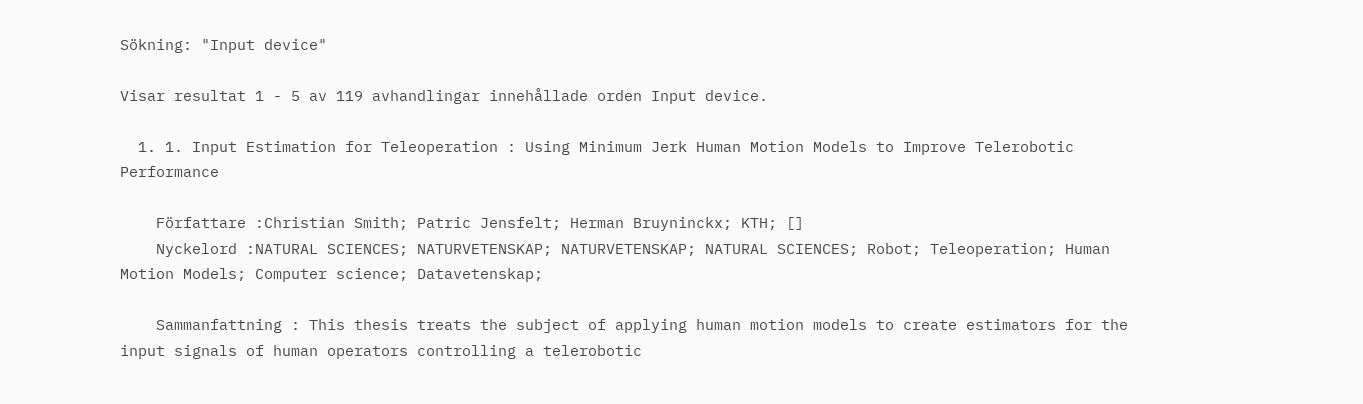Sökning: "Input device"

Visar resultat 1 - 5 av 119 avhandlingar innehållade orden Input device.

  1. 1. Input Estimation for Teleoperation : Using Minimum Jerk Human Motion Models to Improve Telerobotic Performance

    Författare :Christian Smith; Patric Jensfelt; Herman Bruyninckx; KTH; []
    Nyckelord :NATURAL SCIENCES; NATURVETENSKAP; NATURVETENSKAP; NATURAL SCIENCES; Robot; Teleoperation; Human Motion Models; Computer science; Datavetenskap;

    Sammanfattning : This thesis treats the subject of applying human motion models to create estimators for the input signals of human operators controlling a telerobotic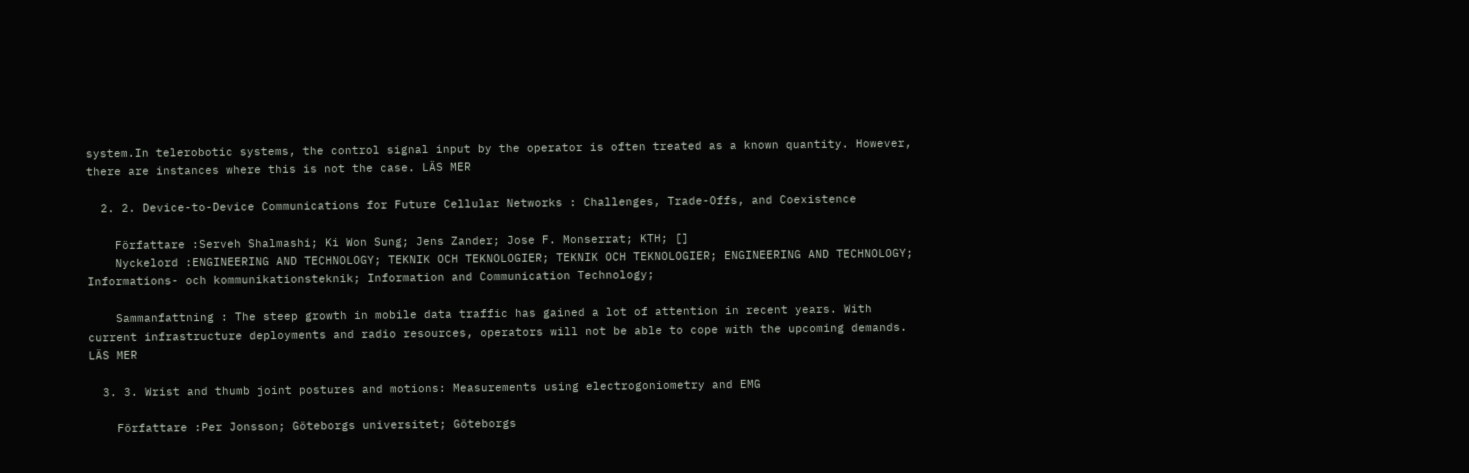system.In telerobotic systems, the control signal input by the operator is often treated as a known quantity. However, there are instances where this is not the case. LÄS MER

  2. 2. Device-to-Device Communications for Future Cellular Networks : Challenges, Trade-Offs, and Coexistence

    Författare :Serveh Shalmashi; Ki Won Sung; Jens Zander; Jose F. Monserrat; KTH; []
    Nyckelord :ENGINEERING AND TECHNOLOGY; TEKNIK OCH TEKNOLOGIER; TEKNIK OCH TEKNOLOGIER; ENGINEERING AND TECHNOLOGY; Informations- och kommunikationsteknik; Information and Communication Technology;

    Sammanfattning : The steep growth in mobile data traffic has gained a lot of attention in recent years. With current infrastructure deployments and radio resources, operators will not be able to cope with the upcoming demands. LÄS MER

  3. 3. Wrist and thumb joint postures and motions: Measurements using electrogoniometry and EMG

    Författare :Per Jonsson; Göteborgs universitet; Göteborgs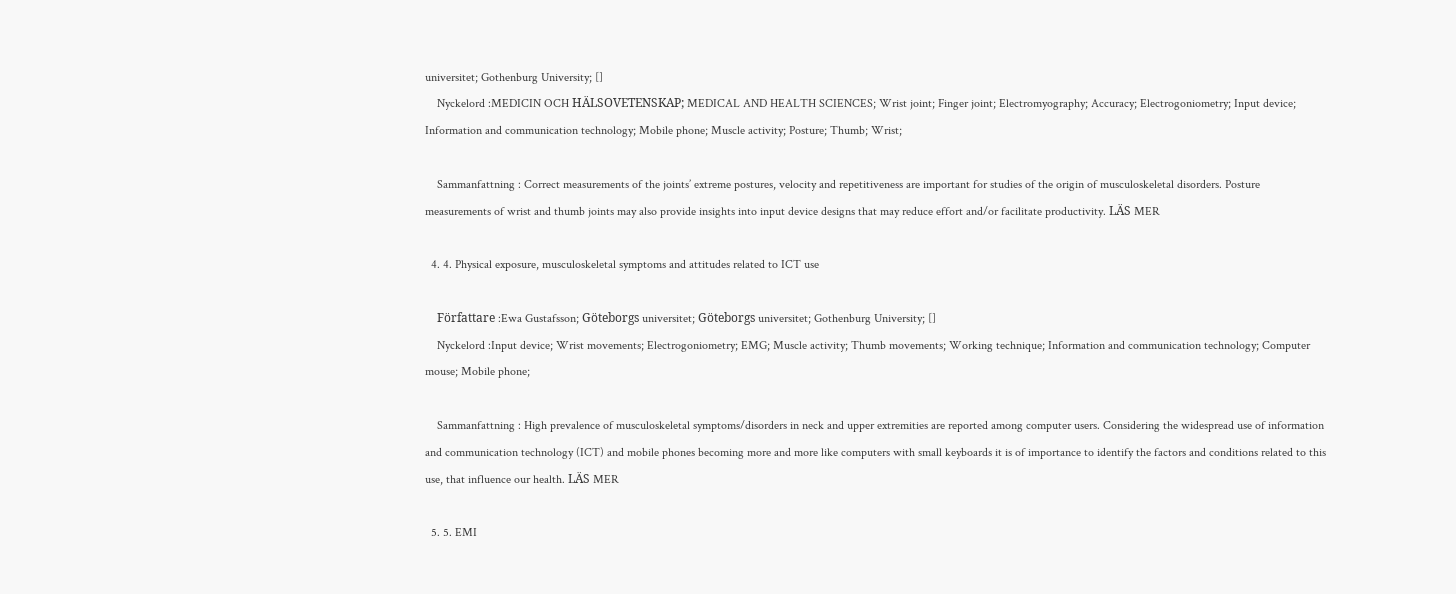universitet; Gothenburg University; []
    Nyckelord :MEDICIN OCH HÄLSOVETENSKAP; MEDICAL AND HEALTH SCIENCES; Wrist joint; Finger joint; Electromyography; Accuracy; Electrogoniometry; Input device; Information and communication technology; Mobile phone; Muscle activity; Posture; Thumb; Wrist;

    Sammanfattning : Correct measurements of the joints’ extreme postures, velocity and repetitiveness are important for studies of the origin of musculoskeletal disorders. Posture measurements of wrist and thumb joints may also provide insights into input device designs that may reduce effort and/or facilitate productivity. LÄS MER

  4. 4. Physical exposure, musculoskeletal symptoms and attitudes related to ICT use

    Författare :Ewa Gustafsson; Göteborgs universitet; Göteborgs universitet; Gothenburg University; []
    Nyckelord :Input device; Wrist movements; Electrogoniometry; EMG; Muscle activity; Thumb movements; Working technique; Information and communication technology; Computer mouse; Mobile phone;

    Sammanfattning : High prevalence of musculoskeletal symptoms/disorders in neck and upper extremities are reported among computer users. Considering the widespread use of information and communication technology (ICT) and mobile phones becoming more and more like computers with small keyboards it is of importance to identify the factors and conditions related to this use, that influence our health. LÄS MER

  5. 5. EMI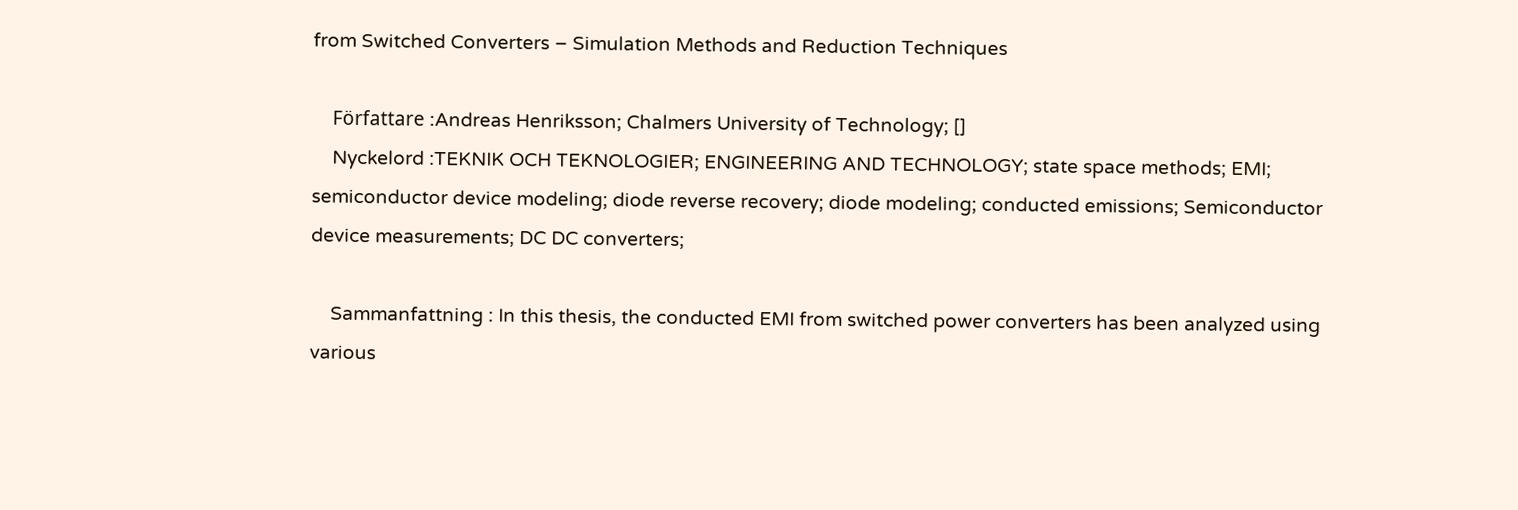from Switched Converters – Simulation Methods and Reduction Techniques

    Författare :Andreas Henriksson; Chalmers University of Technology; []
    Nyckelord :TEKNIK OCH TEKNOLOGIER; ENGINEERING AND TECHNOLOGY; state space methods; EMI; semiconductor device modeling; diode reverse recovery; diode modeling; conducted emissions; Semiconductor device measurements; DC DC converters;

    Sammanfattning : In this thesis, the conducted EMI from switched power converters has been analyzed using various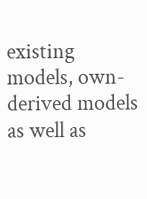existing models, own-derived models as well as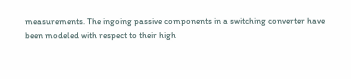measurements. The ingoing passive components in a switching converter have been modeled with respect to their high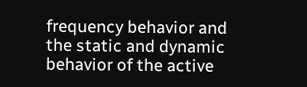frequency behavior and the static and dynamic behavior of the active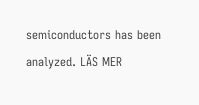semiconductors has been analyzed. LÄS MER